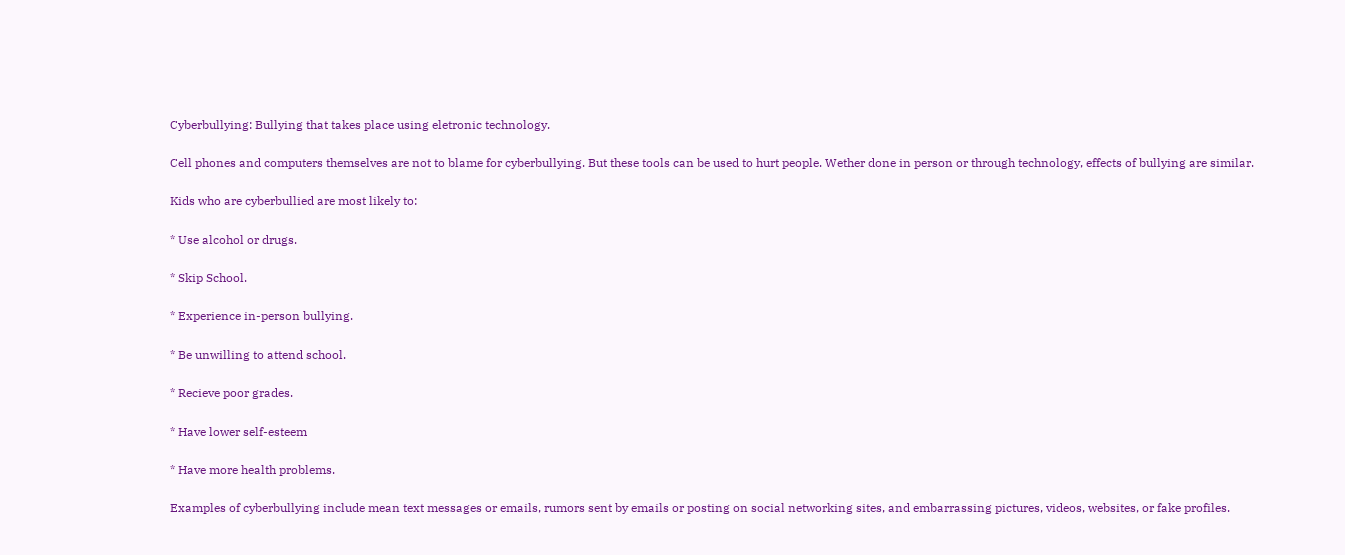Cyberbullying: Bullying that takes place using eletronic technology.

Cell phones and computers themselves are not to blame for cyberbullying. But these tools can be used to hurt people. Wether done in person or through technology, effects of bullying are similar.

Kids who are cyberbullied are most likely to:

* Use alcohol or drugs.

* Skip School.

* Experience in-person bullying.

* Be unwilling to attend school.

* Recieve poor grades.

* Have lower self-esteem

* Have more health problems.

Examples of cyberbullying include mean text messages or emails, rumors sent by emails or posting on social networking sites, and embarrassing pictures, videos, websites, or fake profiles.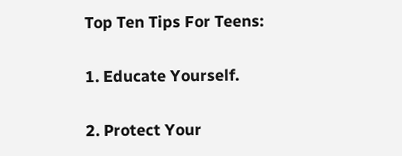Top Ten Tips For Teens:

1. Educate Yourself.

2. Protect Your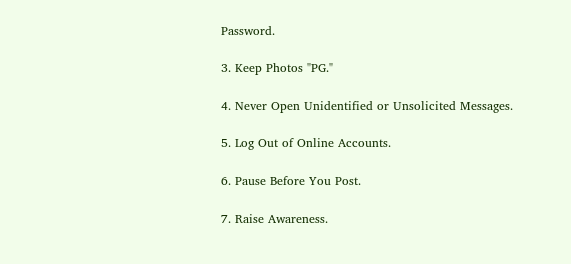Password.

3. Keep Photos "PG."

4. Never Open Unidentified or Unsolicited Messages.

5. Log Out of Online Accounts.

6. Pause Before You Post.

7. Raise Awareness.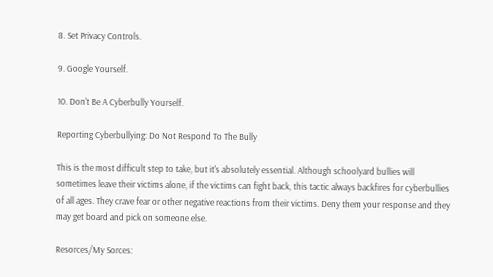8. Set Privacy Controls.

9. Google Yourself.

10. Don't Be A Cyberbully Yourself.

Reporting Cyberbullying: Do Not Respond To The Bully

This is the most difficult step to take, but it's absolutely essential. Although schoolyard bullies will sometimes leave their victims alone, if the victims can fight back, this tactic always backfires for cyberbullies of all ages. They crave fear or other negative reactions from their victims. Deny them your response and they may get board and pick on someone else.

Resorces/My Sorces: